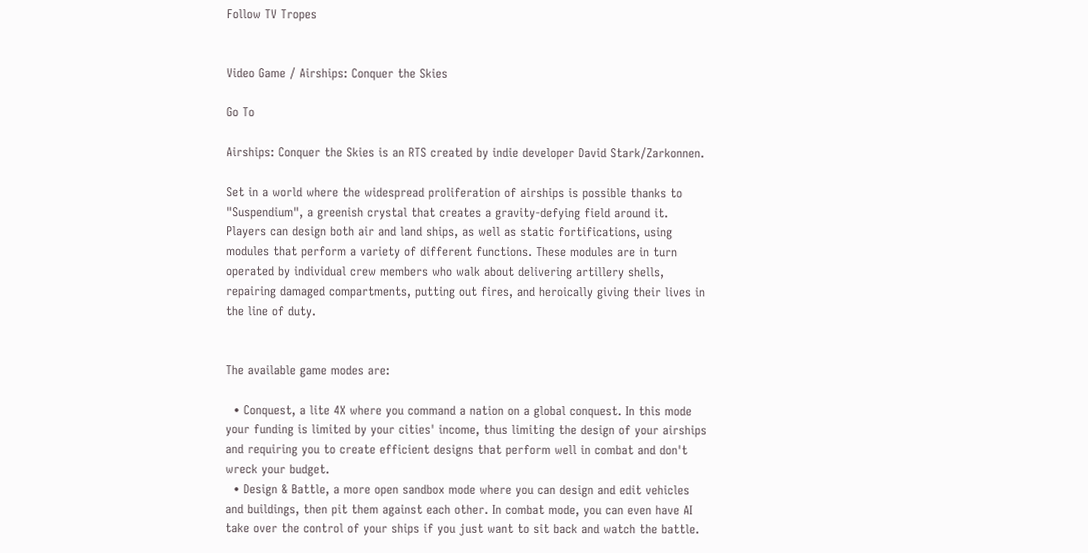Follow TV Tropes


Video Game / Airships: Conquer the Skies

Go To

Airships: Conquer the Skies is an RTS created by indie developer David Stark/Zarkonnen.

Set in a world where the widespread proliferation of airships is possible thanks to "Suspendium", a greenish crystal that creates a gravity-defying field around it. Players can design both air and land ships, as well as static fortifications, using modules that perform a variety of different functions. These modules are in turn operated by individual crew members who walk about delivering artillery shells, repairing damaged compartments, putting out fires, and heroically giving their lives in the line of duty.


The available game modes are:

  • Conquest, a lite 4X where you command a nation on a global conquest. In this mode your funding is limited by your cities' income, thus limiting the design of your airships and requiring you to create efficient designs that perform well in combat and don't wreck your budget.
  • Design & Battle, a more open sandbox mode where you can design and edit vehicles and buildings, then pit them against each other. In combat mode, you can even have AI take over the control of your ships if you just want to sit back and watch the battle.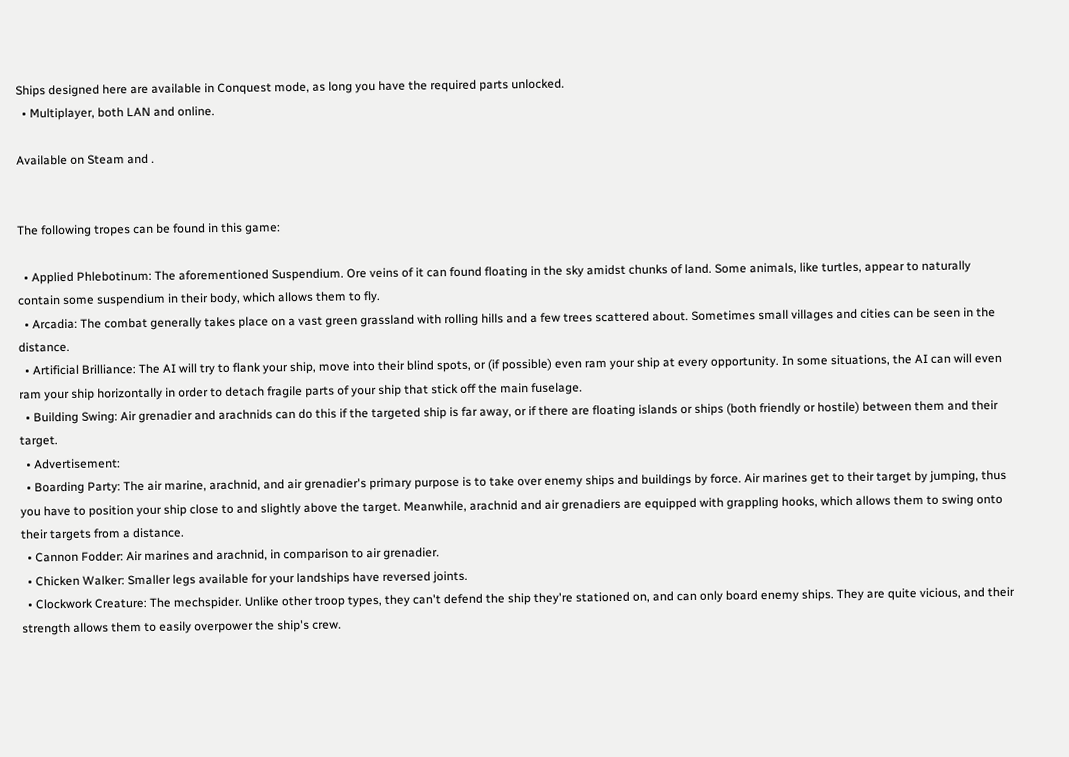Ships designed here are available in Conquest mode, as long you have the required parts unlocked.
  • Multiplayer, both LAN and online.

Available on Steam and .


The following tropes can be found in this game:

  • Applied Phlebotinum: The aforementioned Suspendium. Ore veins of it can found floating in the sky amidst chunks of land. Some animals, like turtles, appear to naturally contain some suspendium in their body, which allows them to fly.
  • Arcadia: The combat generally takes place on a vast green grassland with rolling hills and a few trees scattered about. Sometimes small villages and cities can be seen in the distance.
  • Artificial Brilliance: The AI will try to flank your ship, move into their blind spots, or (if possible) even ram your ship at every opportunity. In some situations, the AI can will even ram your ship horizontally in order to detach fragile parts of your ship that stick off the main fuselage.
  • Building Swing: Air grenadier and arachnids can do this if the targeted ship is far away, or if there are floating islands or ships (both friendly or hostile) between them and their target.
  • Advertisement:
  • Boarding Party: The air marine, arachnid, and air grenadier's primary purpose is to take over enemy ships and buildings by force. Air marines get to their target by jumping, thus you have to position your ship close to and slightly above the target. Meanwhile, arachnid and air grenadiers are equipped with grappling hooks, which allows them to swing onto their targets from a distance.
  • Cannon Fodder: Air marines and arachnid, in comparison to air grenadier.
  • Chicken Walker: Smaller legs available for your landships have reversed joints.
  • Clockwork Creature: The mechspider. Unlike other troop types, they can't defend the ship they're stationed on, and can only board enemy ships. They are quite vicious, and their strength allows them to easily overpower the ship's crew.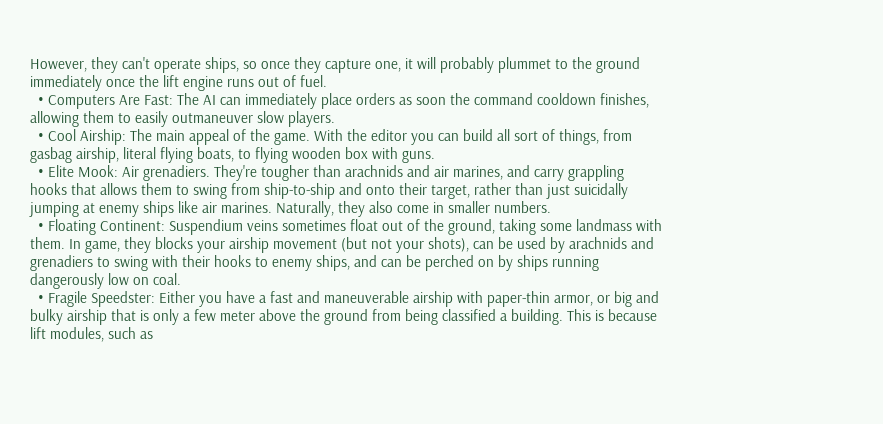However, they can't operate ships, so once they capture one, it will probably plummet to the ground immediately once the lift engine runs out of fuel.
  • Computers Are Fast: The AI can immediately place orders as soon the command cooldown finishes, allowing them to easily outmaneuver slow players.
  • Cool Airship: The main appeal of the game. With the editor you can build all sort of things, from gasbag airship, literal flying boats, to flying wooden box with guns.
  • Elite Mook: Air grenadiers. They're tougher than arachnids and air marines, and carry grappling hooks that allows them to swing from ship-to-ship and onto their target, rather than just suicidally jumping at enemy ships like air marines. Naturally, they also come in smaller numbers.
  • Floating Continent: Suspendium veins sometimes float out of the ground, taking some landmass with them. In game, they blocks your airship movement (but not your shots), can be used by arachnids and grenadiers to swing with their hooks to enemy ships, and can be perched on by ships running dangerously low on coal.
  • Fragile Speedster: Either you have a fast and maneuverable airship with paper-thin armor, or big and bulky airship that is only a few meter above the ground from being classified a building. This is because lift modules, such as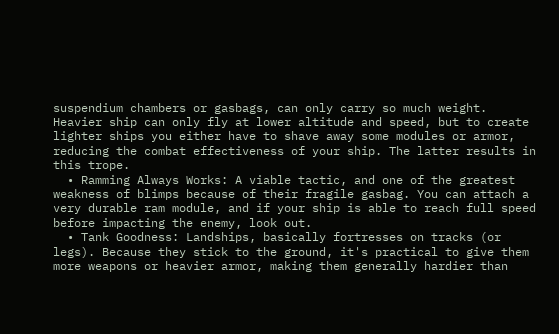suspendium chambers or gasbags, can only carry so much weight. Heavier ship can only fly at lower altitude and speed, but to create lighter ships you either have to shave away some modules or armor, reducing the combat effectiveness of your ship. The latter results in this trope.
  • Ramming Always Works: A viable tactic, and one of the greatest weakness of blimps because of their fragile gasbag. You can attach a very durable ram module, and if your ship is able to reach full speed before impacting the enemy, look out.
  • Tank Goodness: Landships, basically fortresses on tracks (or legs). Because they stick to the ground, it's practical to give them more weapons or heavier armor, making them generally hardier than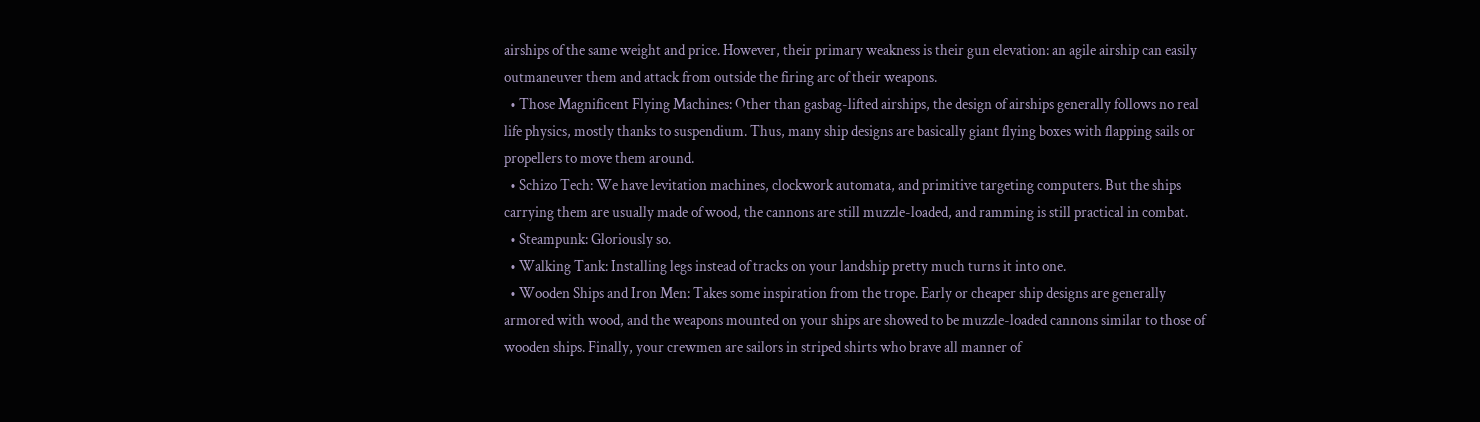airships of the same weight and price. However, their primary weakness is their gun elevation: an agile airship can easily outmaneuver them and attack from outside the firing arc of their weapons.
  • Those Magnificent Flying Machines: Other than gasbag-lifted airships, the design of airships generally follows no real life physics, mostly thanks to suspendium. Thus, many ship designs are basically giant flying boxes with flapping sails or propellers to move them around.
  • Schizo Tech: We have levitation machines, clockwork automata, and primitive targeting computers. But the ships carrying them are usually made of wood, the cannons are still muzzle-loaded, and ramming is still practical in combat.
  • Steampunk: Gloriously so.
  • Walking Tank: Installing legs instead of tracks on your landship pretty much turns it into one.
  • Wooden Ships and Iron Men: Takes some inspiration from the trope. Early or cheaper ship designs are generally armored with wood, and the weapons mounted on your ships are showed to be muzzle-loaded cannons similar to those of wooden ships. Finally, your crewmen are sailors in striped shirts who brave all manner of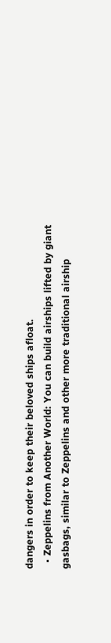dangers in order to keep their beloved ships afloat.
  • Zeppelins from Another World: You can build airships lifted by giant gasbags, similar to Zeppelins and other more traditional airship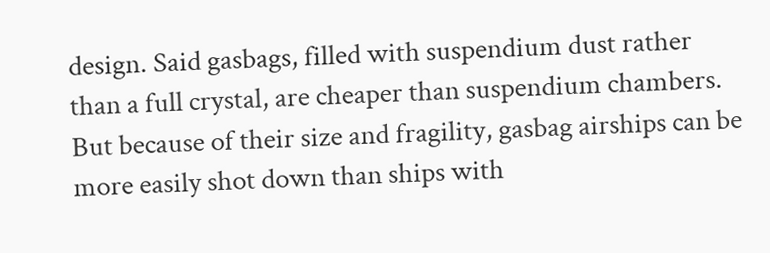design. Said gasbags, filled with suspendium dust rather than a full crystal, are cheaper than suspendium chambers. But because of their size and fragility, gasbag airships can be more easily shot down than ships with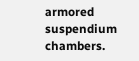armored suspendium chambers.